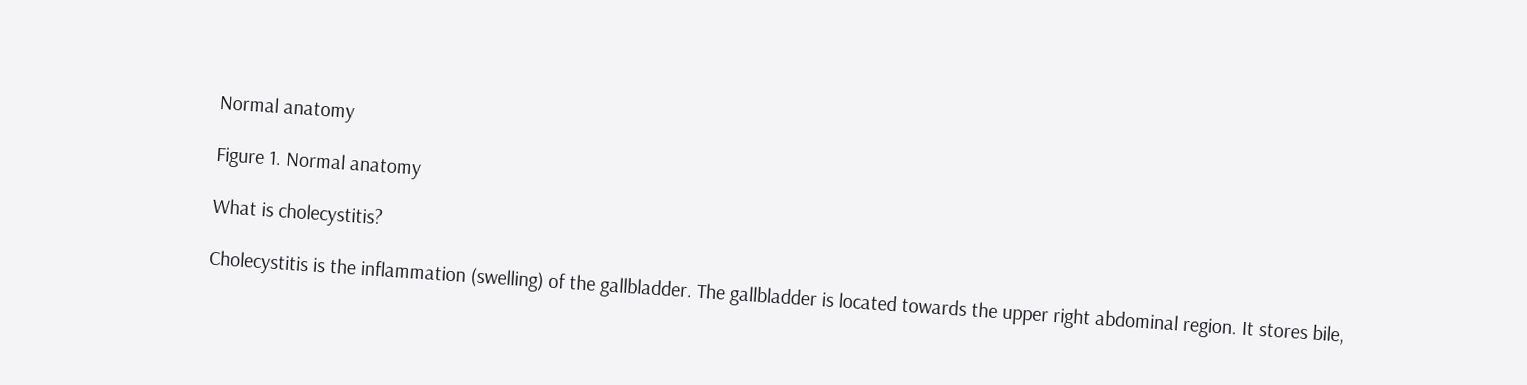Normal anatomy

Figure 1. Normal anatomy

What is cholecystitis?

Cholecystitis is the inflammation (swelling) of the gallbladder. The gallbladder is located towards the upper right abdominal region. It stores bile,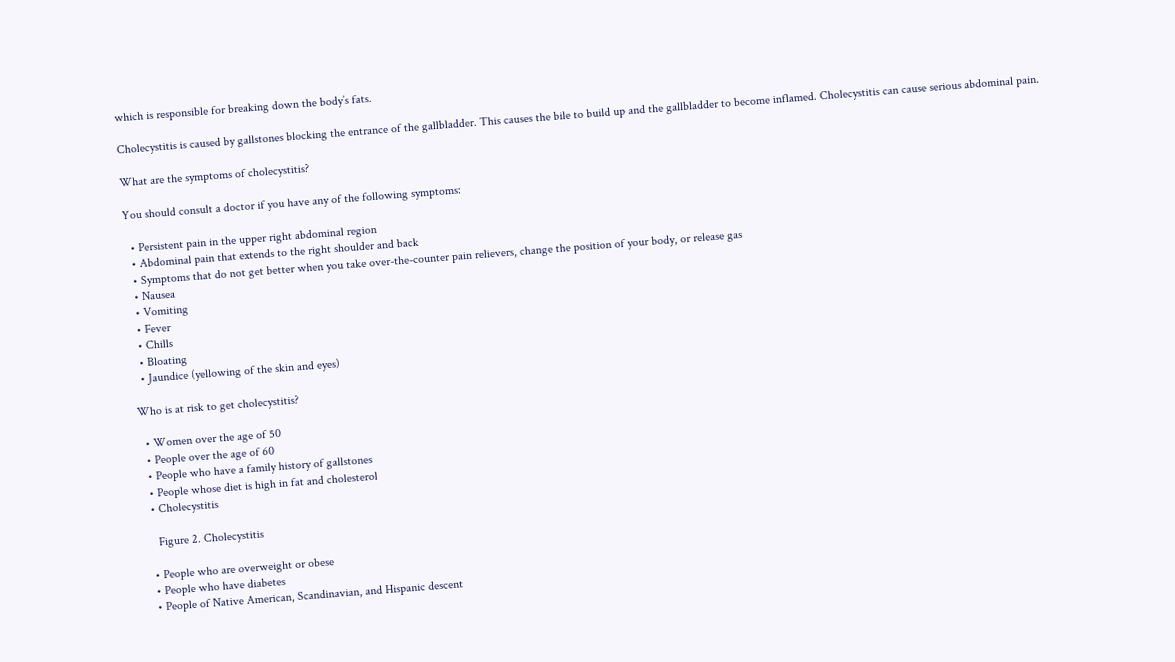which is responsible for breaking down the body’s fats.

Cholecystitis is caused by gallstones blocking the entrance of the gallbladder. This causes the bile to build up and the gallbladder to become inflamed. Cholecystitis can cause serious abdominal pain.

What are the symptoms of cholecystitis?

You should consult a doctor if you have any of the following symptoms:

  • Persistent pain in the upper right abdominal region
  • Abdominal pain that extends to the right shoulder and back
  • Symptoms that do not get better when you take over-the-counter pain relievers, change the position of your body, or release gas
  • Nausea
  • Vomiting
  • Fever
  • Chills
  • Bloating
  • Jaundice (yellowing of the skin and eyes)

Who is at risk to get cholecystitis?

  • Women over the age of 50
  • People over the age of 60
  • People who have a family history of gallstones
  • People whose diet is high in fat and cholesterol
  • Cholecystitis

    Figure 2. Cholecystitis

  • People who are overweight or obese
  • People who have diabetes
  • People of Native American, Scandinavian, and Hispanic descent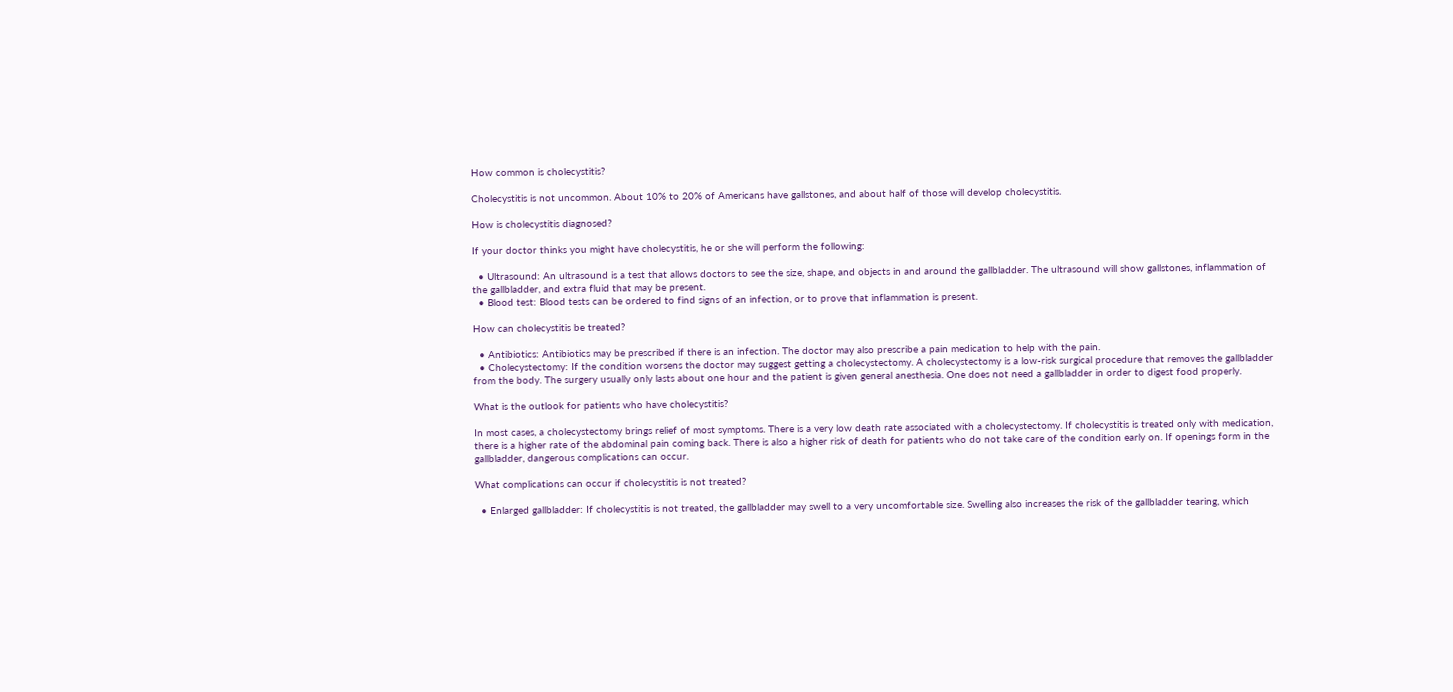How common is cholecystitis?

Cholecystitis is not uncommon. About 10% to 20% of Americans have gallstones, and about half of those will develop cholecystitis.

How is cholecystitis diagnosed?

If your doctor thinks you might have cholecystitis, he or she will perform the following:

  • Ultrasound: An ultrasound is a test that allows doctors to see the size, shape, and objects in and around the gallbladder. The ultrasound will show gallstones, inflammation of the gallbladder, and extra fluid that may be present.
  • Blood test: Blood tests can be ordered to find signs of an infection, or to prove that inflammation is present.

How can cholecystitis be treated?

  • Antibiotics: Antibiotics may be prescribed if there is an infection. The doctor may also prescribe a pain medication to help with the pain.
  • Cholecystectomy: If the condition worsens the doctor may suggest getting a cholecystectomy. A cholecystectomy is a low-risk surgical procedure that removes the gallbladder from the body. The surgery usually only lasts about one hour and the patient is given general anesthesia. One does not need a gallbladder in order to digest food properly.

What is the outlook for patients who have cholecystitis?

In most cases, a cholecystectomy brings relief of most symptoms. There is a very low death rate associated with a cholecystectomy. If cholecystitis is treated only with medication, there is a higher rate of the abdominal pain coming back. There is also a higher risk of death for patients who do not take care of the condition early on. If openings form in the gallbladder, dangerous complications can occur.

What complications can occur if cholecystitis is not treated?

  • Enlarged gallbladder: If cholecystitis is not treated, the gallbladder may swell to a very uncomfortable size. Swelling also increases the risk of the gallbladder tearing, which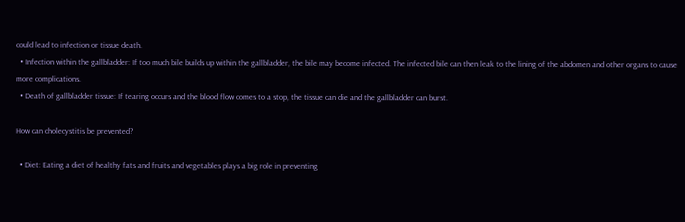could lead to infection or tissue death.
  • Infection within the gallbladder: If too much bile builds up within the gallbladder, the bile may become infected. The infected bile can then leak to the lining of the abdomen and other organs to cause more complications.
  • Death of gallbladder tissue: If tearing occurs and the blood flow comes to a stop, the tissue can die and the gallbladder can burst.

How can cholecystitis be prevented?

  • Diet: Eating a diet of healthy fats and fruits and vegetables plays a big role in preventing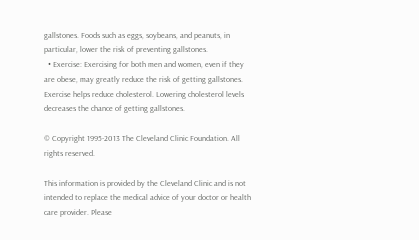gallstones. Foods such as eggs, soybeans, and peanuts, in particular, lower the risk of preventing gallstones.
  • Exercise: Exercising for both men and women, even if they are obese, may greatly reduce the risk of getting gallstones. Exercise helps reduce cholesterol. Lowering cholesterol levels decreases the chance of getting gallstones.

© Copyright 1995-2013 The Cleveland Clinic Foundation. All rights reserved.

This information is provided by the Cleveland Clinic and is not intended to replace the medical advice of your doctor or health care provider. Please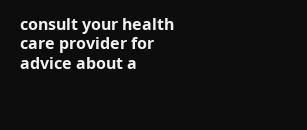consult your health care provider for advice about a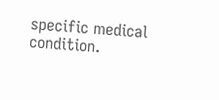specific medical condition.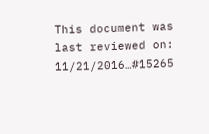This document was last reviewed on: 11/21/2016…#15265